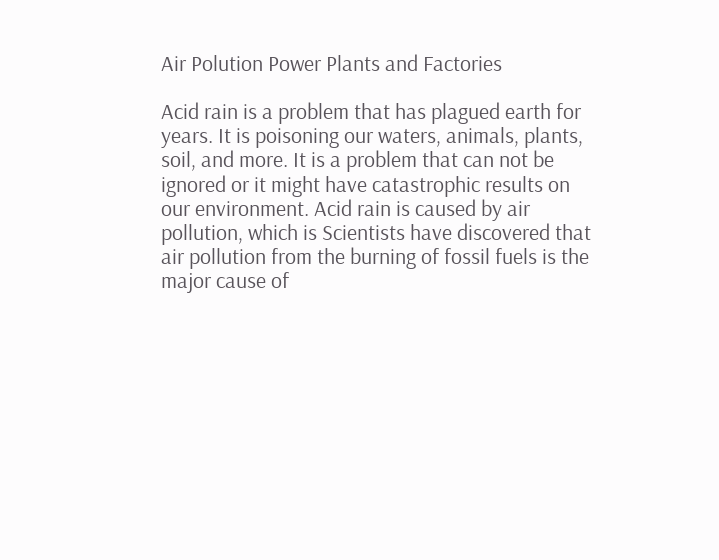Air Polution Power Plants and Factories

Acid rain is a problem that has plagued earth for years. It is poisoning our waters, animals, plants, soil, and more. It is a problem that can not be ignored or it might have catastrophic results on our environment. Acid rain is caused by air pollution, which is Scientists have discovered that air pollution from the burning of fossil fuels is the major cause of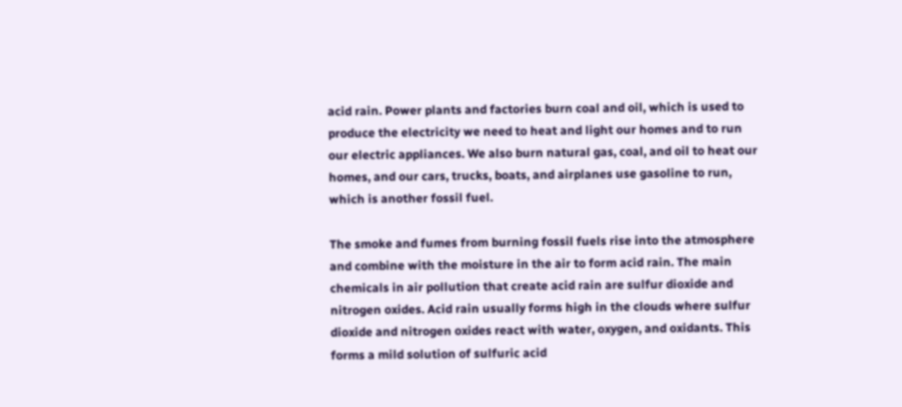acid rain. Power plants and factories burn coal and oil, which is used to produce the electricity we need to heat and light our homes and to run our electric appliances. We also burn natural gas, coal, and oil to heat our homes, and our cars, trucks, boats, and airplanes use gasoline to run, which is another fossil fuel.

The smoke and fumes from burning fossil fuels rise into the atmosphere and combine with the moisture in the air to form acid rain. The main chemicals in air pollution that create acid rain are sulfur dioxide and nitrogen oxides. Acid rain usually forms high in the clouds where sulfur dioxide and nitrogen oxides react with water, oxygen, and oxidants. This forms a mild solution of sulfuric acid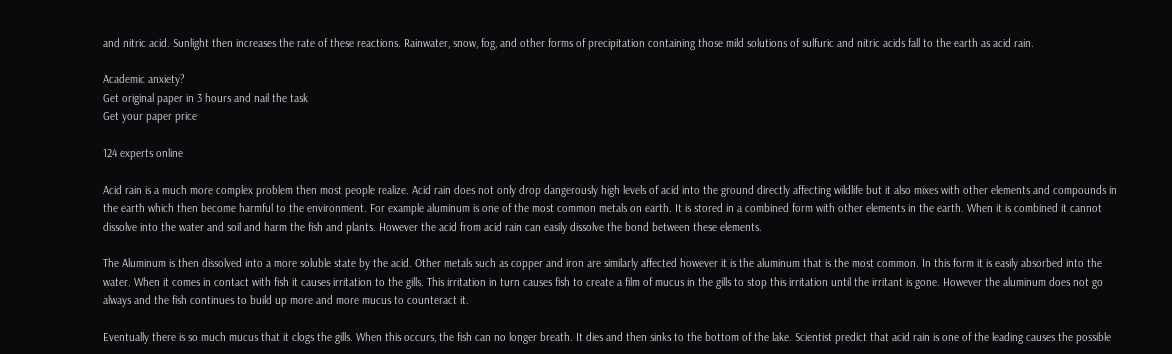and nitric acid. Sunlight then increases the rate of these reactions. Rainwater, snow, fog, and other forms of precipitation containing those mild solutions of sulfuric and nitric acids fall to the earth as acid rain.

Academic anxiety?
Get original paper in 3 hours and nail the task
Get your paper price

124 experts online

Acid rain is a much more complex problem then most people realize. Acid rain does not only drop dangerously high levels of acid into the ground directly affecting wildlife but it also mixes with other elements and compounds in the earth which then become harmful to the environment. For example aluminum is one of the most common metals on earth. It is stored in a combined form with other elements in the earth. When it is combined it cannot dissolve into the water and soil and harm the fish and plants. However the acid from acid rain can easily dissolve the bond between these elements.

The Aluminum is then dissolved into a more soluble state by the acid. Other metals such as copper and iron are similarly affected however it is the aluminum that is the most common. In this form it is easily absorbed into the water. When it comes in contact with fish it causes irritation to the gills. This irritation in turn causes fish to create a film of mucus in the gills to stop this irritation until the irritant is gone. However the aluminum does not go always and the fish continues to build up more and more mucus to counteract it.

Eventually there is so much mucus that it clogs the gills. When this occurs, the fish can no longer breath. It dies and then sinks to the bottom of the lake. Scientist predict that acid rain is one of the leading causes the possible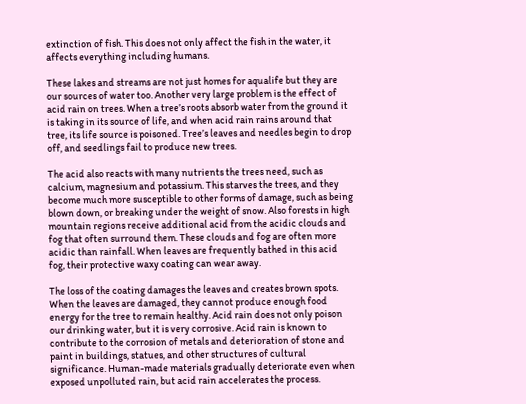extinction of fish. This does not only affect the fish in the water, it affects everything including humans.

These lakes and streams are not just homes for aqualife but they are our sources of water too. Another very large problem is the effect of acid rain on trees. When a tree’s roots absorb water from the ground it is taking in its source of life, and when acid rain rains around that tree, its life source is poisoned. Tree’s leaves and needles begin to drop off, and seedlings fail to produce new trees.

The acid also reacts with many nutrients the trees need, such as calcium, magnesium and potassium. This starves the trees, and they become much more susceptible to other forms of damage, such as being blown down, or breaking under the weight of snow. Also forests in high mountain regions receive additional acid from the acidic clouds and fog that often surround them. These clouds and fog are often more acidic than rainfall. When leaves are frequently bathed in this acid fog, their protective waxy coating can wear away.

The loss of the coating damages the leaves and creates brown spots. When the leaves are damaged, they cannot produce enough food energy for the tree to remain healthy. Acid rain does not only poison our drinking water, but it is very corrosive. Acid rain is known to contribute to the corrosion of metals and deterioration of stone and paint in buildings, statues, and other structures of cultural significance. Human-made materials gradually deteriorate even when exposed unpolluted rain, but acid rain accelerates the process.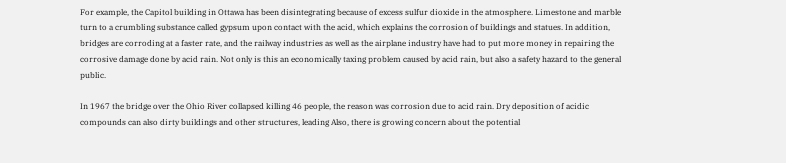For example, the Capitol building in Ottawa has been disintegrating because of excess sulfur dioxide in the atmosphere. Limestone and marble turn to a crumbling substance called gypsum upon contact with the acid, which explains the corrosion of buildings and statues. In addition, bridges are corroding at a faster rate, and the railway industries as well as the airplane industry have had to put more money in repairing the corrosive damage done by acid rain. Not only is this an economically taxing problem caused by acid rain, but also a safety hazard to the general public.

In 1967 the bridge over the Ohio River collapsed killing 46 people, the reason was corrosion due to acid rain. Dry deposition of acidic compounds can also dirty buildings and other structures, leading Also, there is growing concern about the potential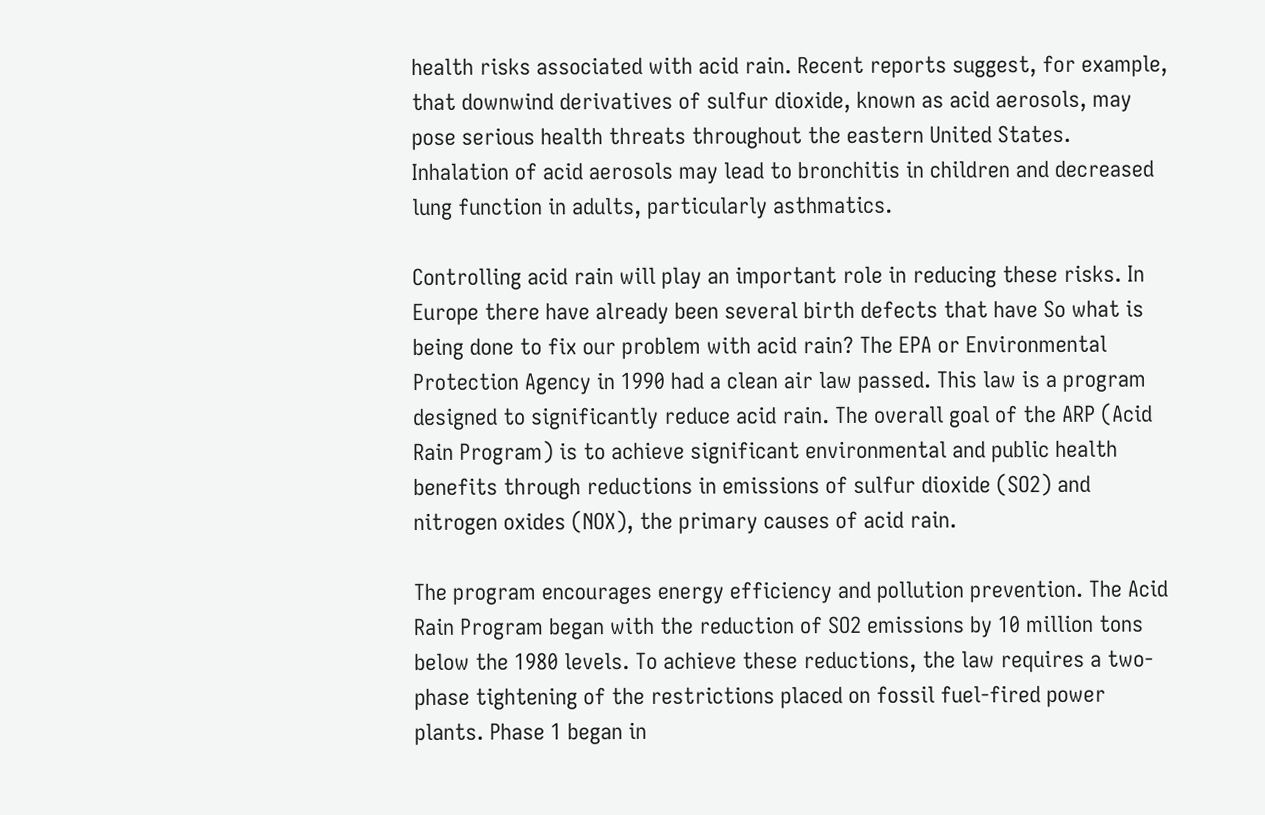health risks associated with acid rain. Recent reports suggest, for example, that downwind derivatives of sulfur dioxide, known as acid aerosols, may pose serious health threats throughout the eastern United States. Inhalation of acid aerosols may lead to bronchitis in children and decreased lung function in adults, particularly asthmatics.

Controlling acid rain will play an important role in reducing these risks. In Europe there have already been several birth defects that have So what is being done to fix our problem with acid rain? The EPA or Environmental Protection Agency in 1990 had a clean air law passed. This law is a program designed to significantly reduce acid rain. The overall goal of the ARP (Acid Rain Program) is to achieve significant environmental and public health benefits through reductions in emissions of sulfur dioxide (SO2) and nitrogen oxides (NOX), the primary causes of acid rain.

The program encourages energy efficiency and pollution prevention. The Acid Rain Program began with the reduction of SO2 emissions by 10 million tons below the 1980 levels. To achieve these reductions, the law requires a two-phase tightening of the restrictions placed on fossil fuel-fired power plants. Phase 1 began in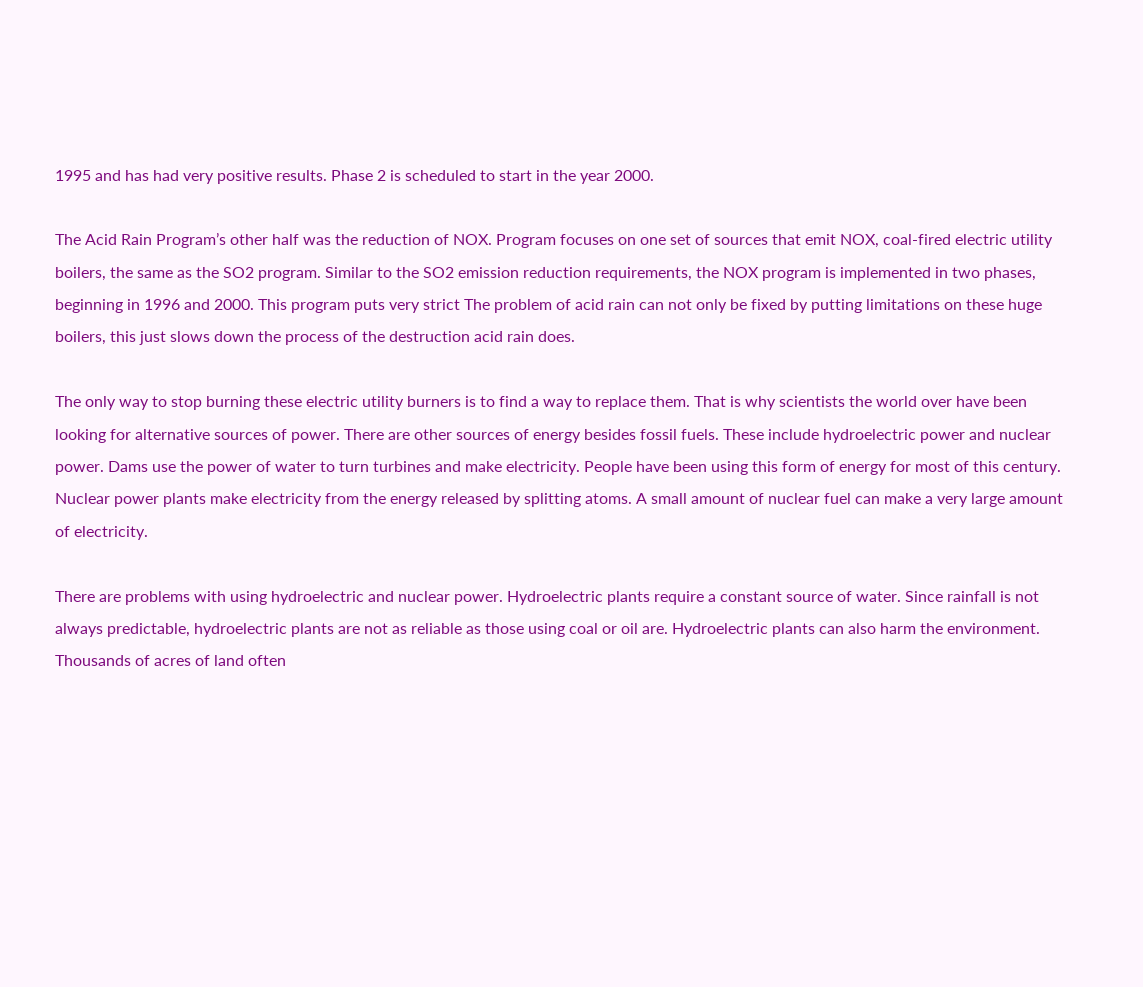1995 and has had very positive results. Phase 2 is scheduled to start in the year 2000.

The Acid Rain Program’s other half was the reduction of NOX. Program focuses on one set of sources that emit NOX, coal-fired electric utility boilers, the same as the SO2 program. Similar to the SO2 emission reduction requirements, the NOX program is implemented in two phases, beginning in 1996 and 2000. This program puts very strict The problem of acid rain can not only be fixed by putting limitations on these huge boilers, this just slows down the process of the destruction acid rain does.

The only way to stop burning these electric utility burners is to find a way to replace them. That is why scientists the world over have been looking for alternative sources of power. There are other sources of energy besides fossil fuels. These include hydroelectric power and nuclear power. Dams use the power of water to turn turbines and make electricity. People have been using this form of energy for most of this century. Nuclear power plants make electricity from the energy released by splitting atoms. A small amount of nuclear fuel can make a very large amount of electricity.

There are problems with using hydroelectric and nuclear power. Hydroelectric plants require a constant source of water. Since rainfall is not always predictable, hydroelectric plants are not as reliable as those using coal or oil are. Hydroelectric plants can also harm the environment. Thousands of acres of land often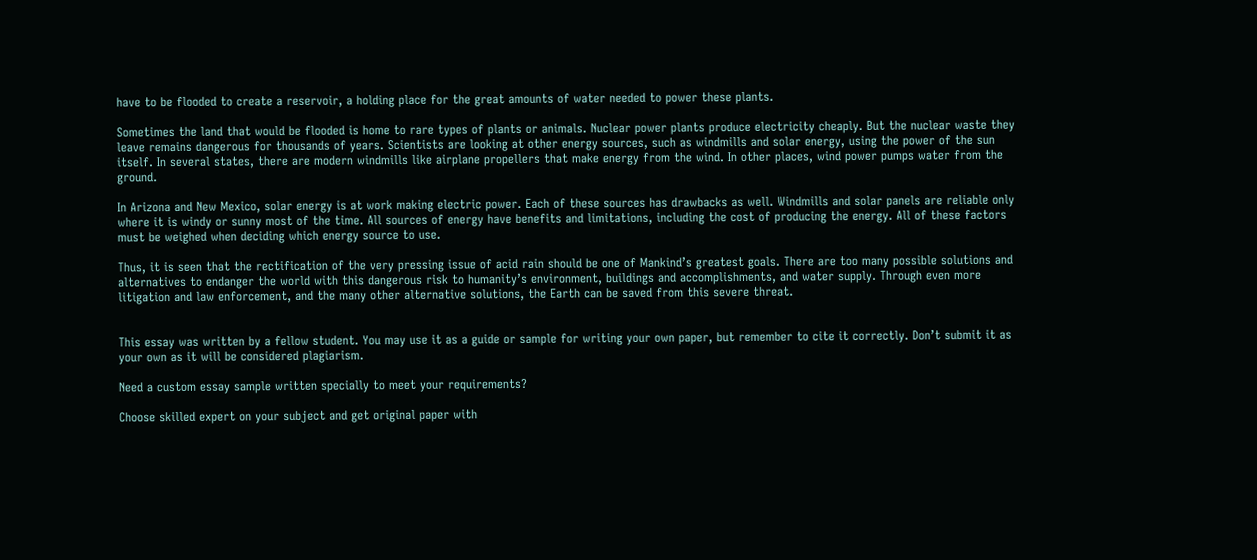have to be flooded to create a reservoir, a holding place for the great amounts of water needed to power these plants.

Sometimes the land that would be flooded is home to rare types of plants or animals. Nuclear power plants produce electricity cheaply. But the nuclear waste they leave remains dangerous for thousands of years. Scientists are looking at other energy sources, such as windmills and solar energy, using the power of the sun itself. In several states, there are modern windmills like airplane propellers that make energy from the wind. In other places, wind power pumps water from the ground.

In Arizona and New Mexico, solar energy is at work making electric power. Each of these sources has drawbacks as well. Windmills and solar panels are reliable only where it is windy or sunny most of the time. All sources of energy have benefits and limitations, including the cost of producing the energy. All of these factors must be weighed when deciding which energy source to use.

Thus, it is seen that the rectification of the very pressing issue of acid rain should be one of Mankind’s greatest goals. There are too many possible solutions and alternatives to endanger the world with this dangerous risk to humanity’s environment, buildings and accomplishments, and water supply. Through even more litigation and law enforcement, and the many other alternative solutions, the Earth can be saved from this severe threat.


This essay was written by a fellow student. You may use it as a guide or sample for writing your own paper, but remember to cite it correctly. Don’t submit it as your own as it will be considered plagiarism.

Need a custom essay sample written specially to meet your requirements?

Choose skilled expert on your subject and get original paper with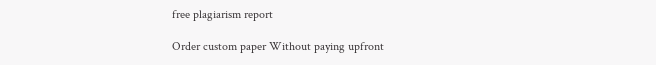free plagiarism report

Order custom paper Without paying upfront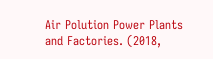Air Polution Power Plants and Factories. (2018,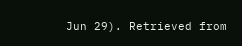Jun 29). Retrieved from